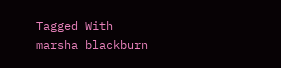Tagged With marsha blackburn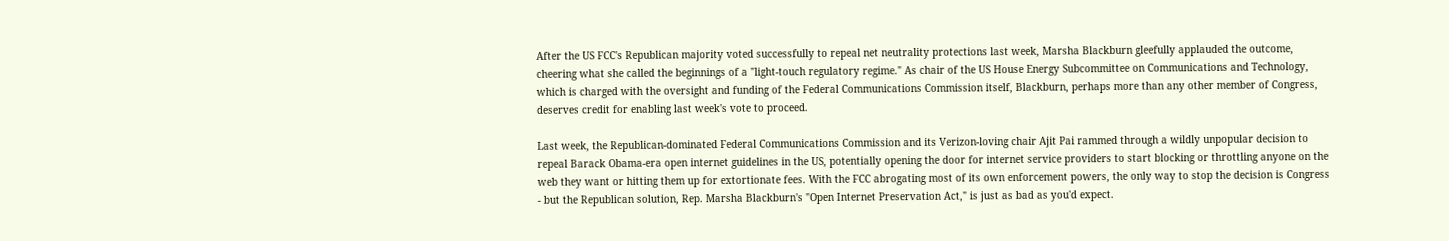After the US FCC's Republican majority voted successfully to repeal net neutrality protections last week, Marsha Blackburn gleefully applauded the outcome, cheering what she called the beginnings of a "light-touch regulatory regime." As chair of the US House Energy Subcommittee on Communications and Technology, which is charged with the oversight and funding of the Federal Communications Commission itself, Blackburn, perhaps more than any other member of Congress, deserves credit for enabling last week's vote to proceed.

Last week, the Republican-dominated Federal Communications Commission and its Verizon-loving chair Ajit Pai rammed through a wildly unpopular decision to repeal Barack Obama-era open internet guidelines in the US, potentially opening the door for internet service providers to start blocking or throttling anyone on the web they want or hitting them up for extortionate fees. With the FCC abrogating most of its own enforcement powers, the only way to stop the decision is Congress - but the Republican solution, Rep. Marsha Blackburn's "Open Internet Preservation Act," is just as bad as you'd expect.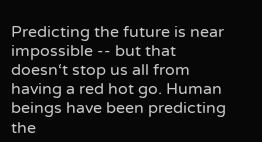Predicting the future is near impossible -- but that doesn‘t stop us all from having a red hot go. Human beings have been predicting the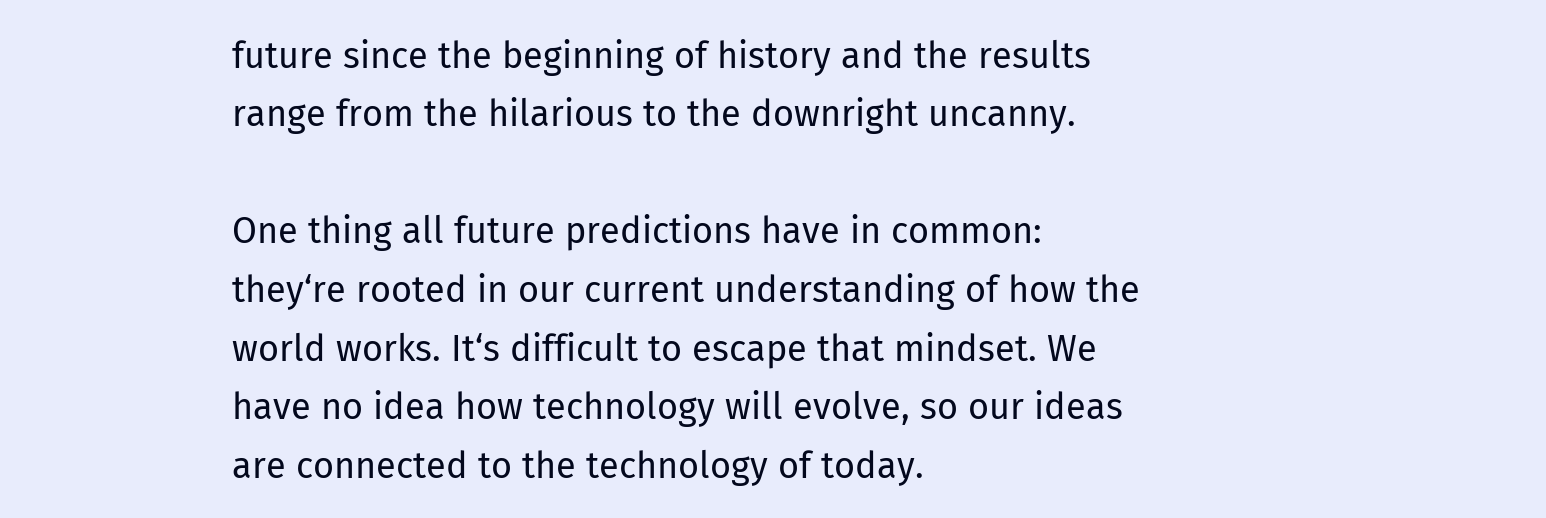future since the beginning of history and the results range from the hilarious to the downright uncanny.

One thing all future predictions have in common: they‘re rooted in our current understanding of how the world works. It‘s difficult to escape that mindset. We have no idea how technology will evolve, so our ideas are connected to the technology of today.